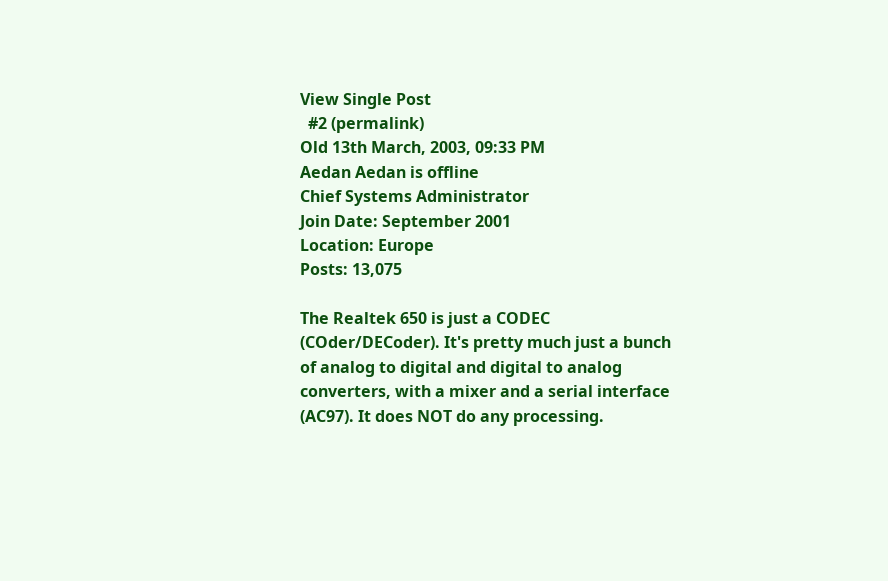View Single Post
  #2 (permalink)
Old 13th March, 2003, 09:33 PM
Aedan Aedan is offline
Chief Systems Administrator
Join Date: September 2001
Location: Europe
Posts: 13,075

The Realtek 650 is just a CODEC (COder/DECoder). It's pretty much just a bunch of analog to digital and digital to analog converters, with a mixer and a serial interface (AC97). It does NOT do any processing.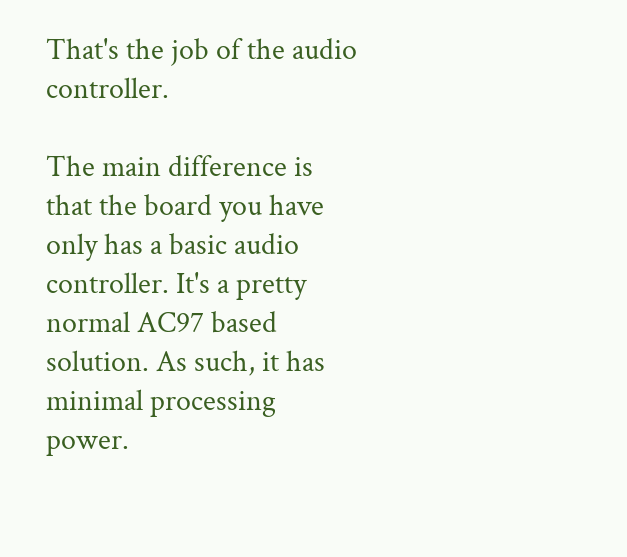That's the job of the audio controller.

The main difference is that the board you have only has a basic audio controller. It's a pretty normal AC97 based solution. As such, it has minimal processing power.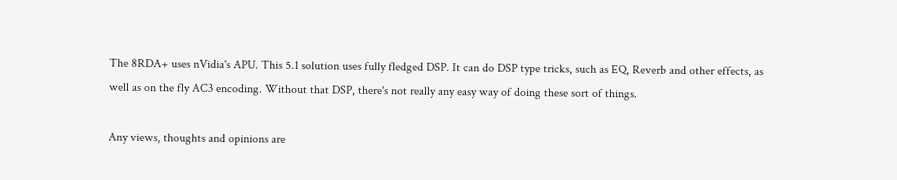The 8RDA+ uses nVidia's APU. This 5.1 solution uses fully fledged DSP. It can do DSP type tricks, such as EQ, Reverb and other effects, as well as on the fly AC3 encoding. Without that DSP, there's not really any easy way of doing these sort of things.

Any views, thoughts and opinions are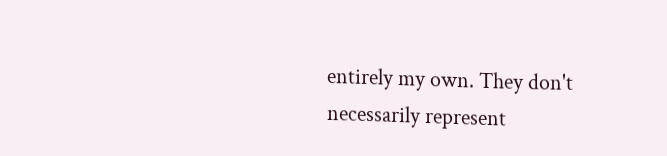entirely my own. They don't necessarily represent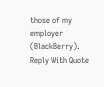those of my employer (BlackBerry).
Reply With Quote